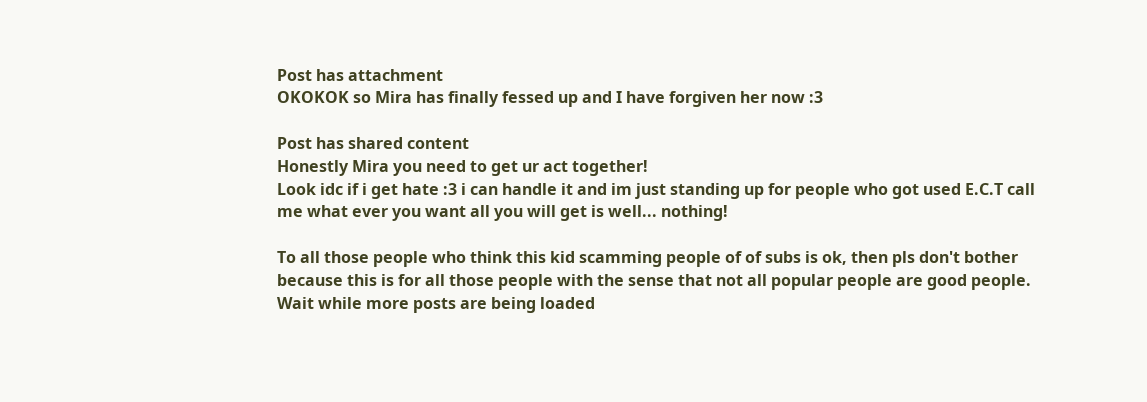Post has attachment
OKOKOK so Mira has finally fessed up and I have forgiven her now :3

Post has shared content
Honestly Mira you need to get ur act together!
Look idc if i get hate :3 i can handle it and im just standing up for people who got used E.C.T call me what ever you want all you will get is well... nothing!

To all those people who think this kid scamming people of of subs is ok, then pls don't bother because this is for all those people with the sense that not all popular people are good people.
Wait while more posts are being loaded